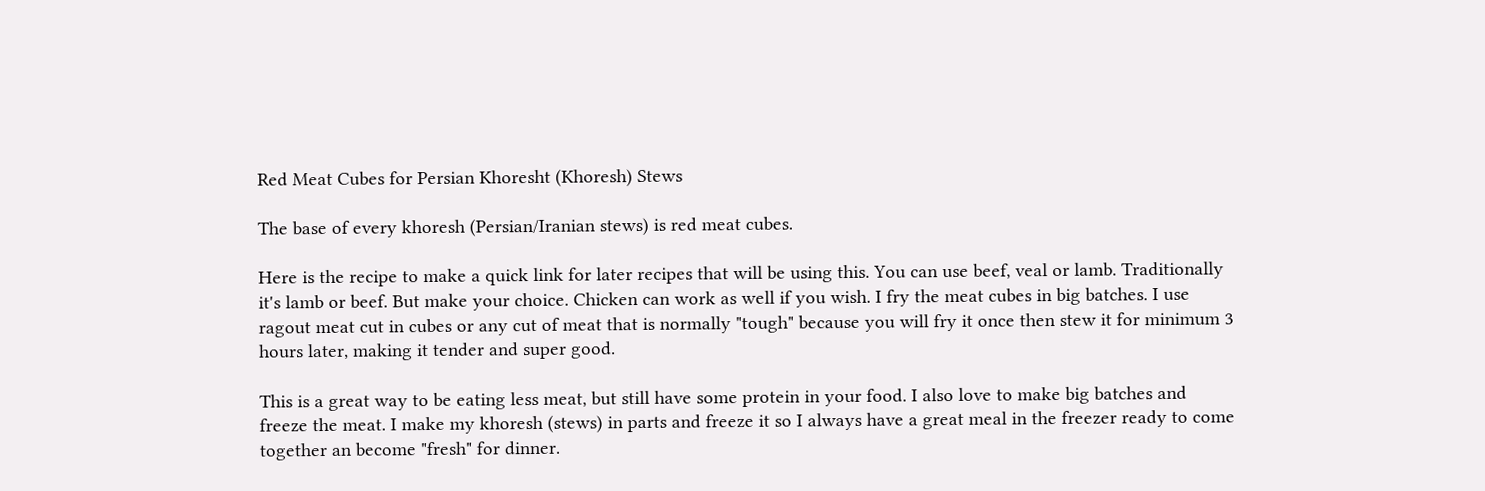Red Meat Cubes for Persian Khoresht (Khoresh) Stews

The base of every khoresh (Persian/Iranian stews) is red meat cubes.

Here is the recipe to make a quick link for later recipes that will be using this. You can use beef, veal or lamb. Traditionally it's lamb or beef. But make your choice. Chicken can work as well if you wish. I fry the meat cubes in big batches. I use ragout meat cut in cubes or any cut of meat that is normally "tough" because you will fry it once then stew it for minimum 3 hours later, making it tender and super good.

This is a great way to be eating less meat, but still have some protein in your food. I also love to make big batches and freeze the meat. I make my khoresh (stews) in parts and freeze it so I always have a great meal in the freezer ready to come together an become "fresh" for dinner.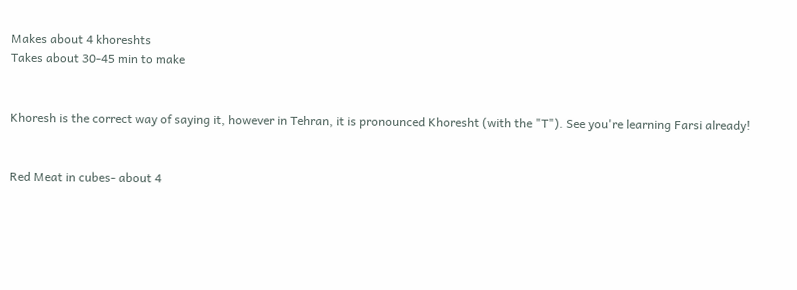Makes about 4 khoreshts
Takes about 30-45 min to make


Khoresh is the correct way of saying it, however in Tehran, it is pronounced Khoresht (with the "T"). See you're learning Farsi already!


Red Meat in cubes- about 4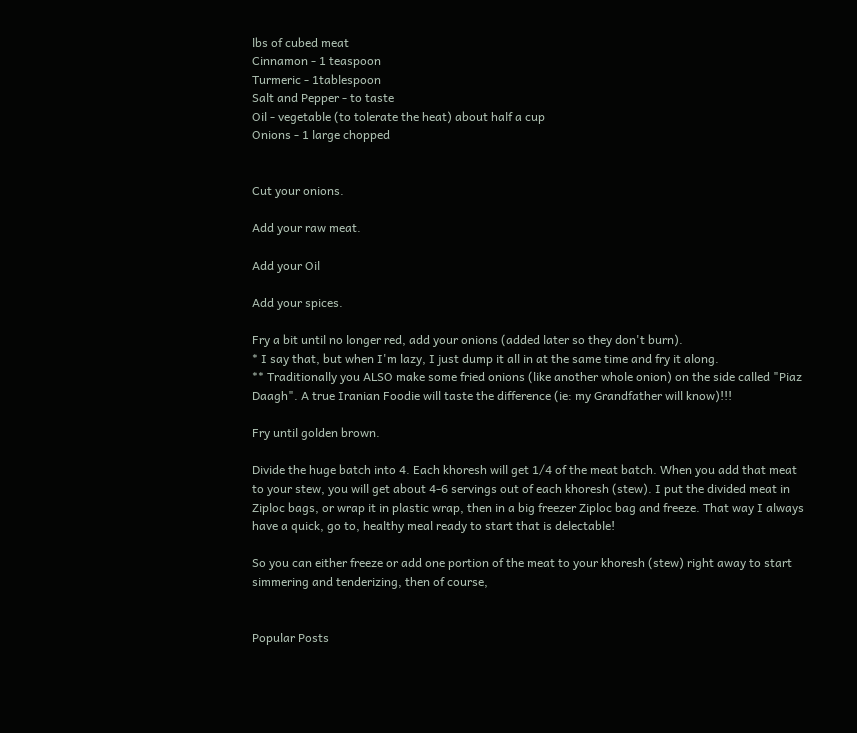lbs of cubed meat
Cinnamon - 1 teaspoon
Turmeric - 1tablespoon
Salt and Pepper - to taste
Oil - vegetable (to tolerate the heat) about half a cup
Onions - 1 large chopped


Cut your onions.

Add your raw meat.

Add your Oil

Add your spices.

Fry a bit until no longer red, add your onions (added later so they don't burn).
* I say that, but when I'm lazy, I just dump it all in at the same time and fry it along.
** Traditionally you ALSO make some fried onions (like another whole onion) on the side called "Piaz Daagh". A true Iranian Foodie will taste the difference (ie: my Grandfather will know)!!!

Fry until golden brown.

Divide the huge batch into 4. Each khoresh will get 1/4 of the meat batch. When you add that meat to your stew, you will get about 4-6 servings out of each khoresh (stew). I put the divided meat in Ziploc bags, or wrap it in plastic wrap, then in a big freezer Ziploc bag and freeze. That way I always have a quick, go to, healthy meal ready to start that is delectable!

So you can either freeze or add one portion of the meat to your khoresh (stew) right away to start simmering and tenderizing, then of course,


Popular Posts